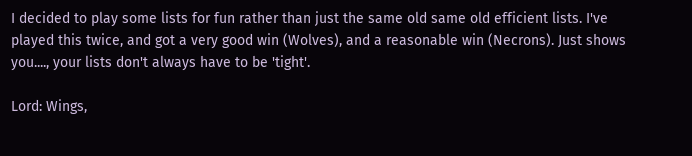I decided to play some lists for fun rather than just the same old same old efficient lists. I've played this twice, and got a very good win (Wolves), and a reasonable win (Necrons). Just shows you...., your lists don't always have to be 'tight'.

Lord: Wings,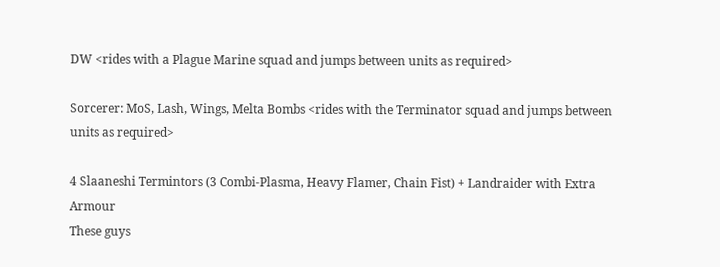DW <rides with a Plague Marine squad and jumps between units as required>

Sorcerer: MoS, Lash, Wings, Melta Bombs <rides with the Terminator squad and jumps between units as required>

4 Slaaneshi Termintors (3 Combi-Plasma, Heavy Flamer, Chain Fist) + Landraider with Extra Armour
These guys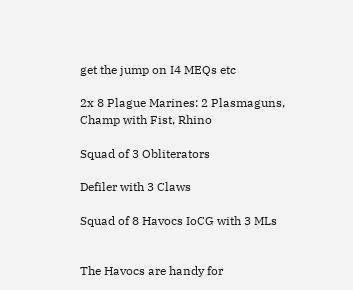get the jump on I4 MEQs etc

2x 8 Plague Marines: 2 Plasmaguns, Champ with Fist, Rhino

Squad of 3 Obliterators

Defiler with 3 Claws

Squad of 8 Havocs IoCG with 3 MLs


The Havocs are handy for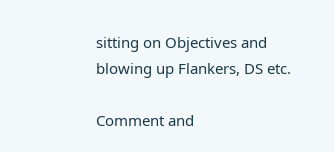sitting on Objectives and blowing up Flankers, DS etc.

Comment and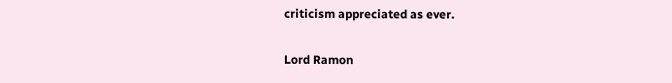criticism appreciated as ever.

Lord Ramon